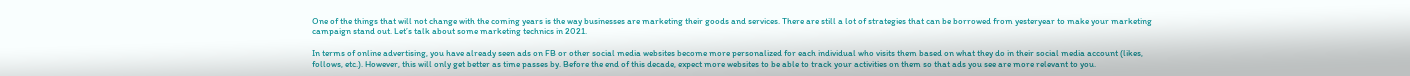One of the things that will not change with the coming years is the way businesses are marketing their goods and services. There are still a lot of strategies that can be borrowed from yesteryear to make your marketing campaign stand out. Let’s talk about some marketing technics in 2021.

In terms of online advertising, you have already seen ads on FB or other social media websites become more personalized for each individual who visits them based on what they do in their social media account (likes, follows, etc.). However, this will only get better as time passes by. Before the end of this decade, expect more websites to be able to track your activities on them so that ads you see are more relevant to you.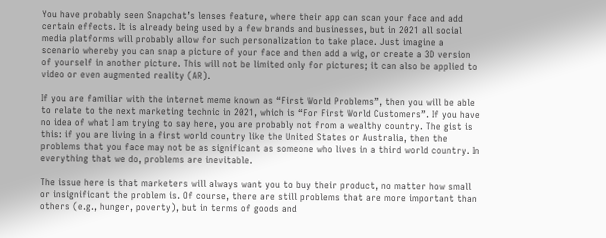You have probably seen Snapchat’s lenses feature, where their app can scan your face and add certain effects. It is already being used by a few brands and businesses, but in 2021 all social media platforms will probably allow for such personalization to take place. Just imagine a scenario whereby you can snap a picture of your face and then add a wig, or create a 3D version of yourself in another picture. This will not be limited only for pictures; it can also be applied to video or even augmented reality (AR).

If you are familiar with the internet meme known as “First World Problems”, then you will be able to relate to the next marketing technic in 2021, which is “For First World Customers”. If you have no idea of what I am trying to say here, you are probably not from a wealthy country. The gist is this: if you are living in a first world country like the United States or Australia, then the problems that you face may not be as significant as someone who lives in a third world country. In everything that we do, problems are inevitable.

The issue here is that marketers will always want you to buy their product, no matter how small or insignificant the problem is. Of course, there are still problems that are more important than others (e.g., hunger, poverty), but in terms of goods and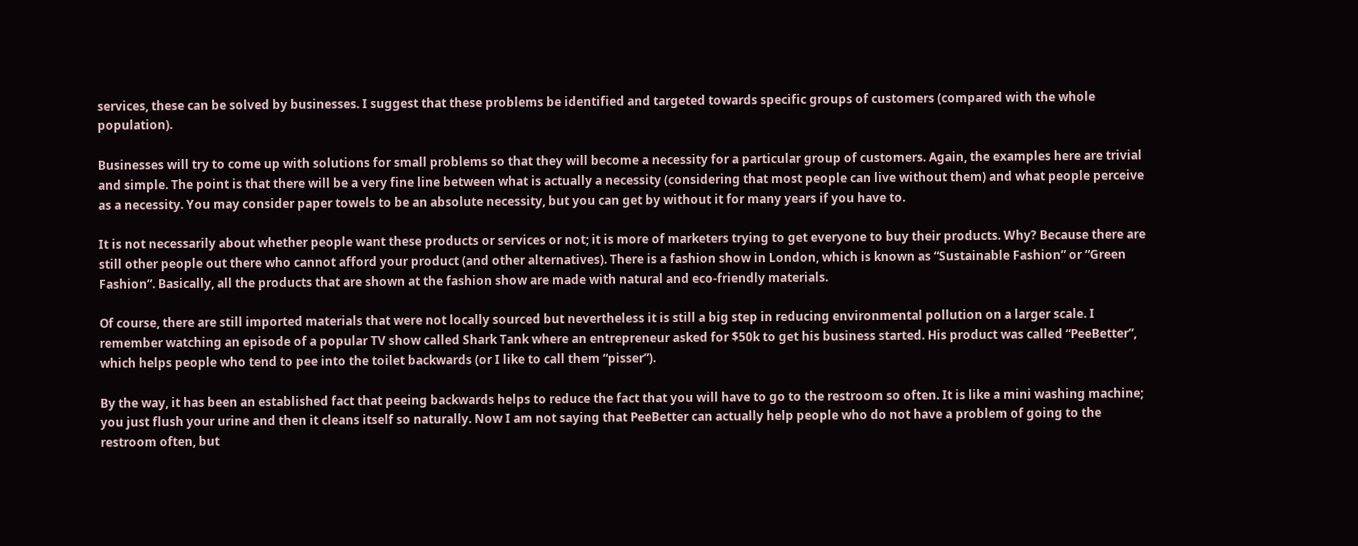services, these can be solved by businesses. I suggest that these problems be identified and targeted towards specific groups of customers (compared with the whole population).

Businesses will try to come up with solutions for small problems so that they will become a necessity for a particular group of customers. Again, the examples here are trivial and simple. The point is that there will be a very fine line between what is actually a necessity (considering that most people can live without them) and what people perceive as a necessity. You may consider paper towels to be an absolute necessity, but you can get by without it for many years if you have to.

It is not necessarily about whether people want these products or services or not; it is more of marketers trying to get everyone to buy their products. Why? Because there are still other people out there who cannot afford your product (and other alternatives). There is a fashion show in London, which is known as “Sustainable Fashion” or “Green Fashion”. Basically, all the products that are shown at the fashion show are made with natural and eco-friendly materials.

Of course, there are still imported materials that were not locally sourced but nevertheless it is still a big step in reducing environmental pollution on a larger scale. I remember watching an episode of a popular TV show called Shark Tank where an entrepreneur asked for $50k to get his business started. His product was called “PeeBetter”, which helps people who tend to pee into the toilet backwards (or I like to call them “pisser”).

By the way, it has been an established fact that peeing backwards helps to reduce the fact that you will have to go to the restroom so often. It is like a mini washing machine; you just flush your urine and then it cleans itself so naturally. Now I am not saying that PeeBetter can actually help people who do not have a problem of going to the restroom often, but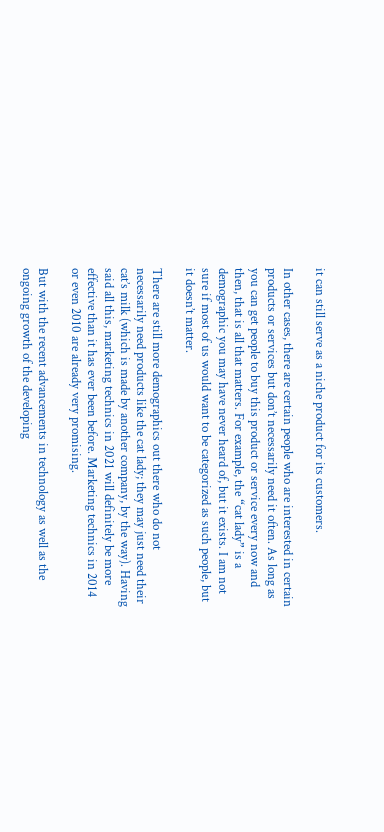it can still serve as a niche product for its customers.

In other cases, there are certain people who are interested in certain products or services but don’t necessarily need it often. As long as you can get people to buy this product or service every now and then, that is all that matters. For example, the “cat lady” is a demographic you may have never heard of, but it exists. I am not sure if most of us would want to be categorized as such people, but it doesn’t matter.

There are still more demographics out there who do not necessarily need products like the cat lady; they may just need their cat’s milk (which is made by another company, by the way). Having said all this, marketing technics in 2021 will definitely be more effective than it has ever been before. Marketing technics in 2014 or even 2010 are already very promising.

But with the recent advancements in technology as well as the ongoing growth of the developing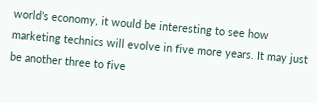world’s economy, it would be interesting to see how marketing technics will evolve in five more years. It may just be another three to five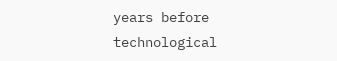years before technological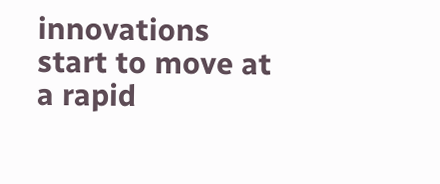innovations start to move at a rapid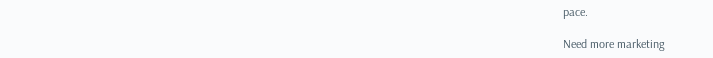pace.

Need more marketing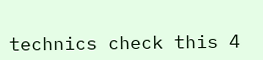technics check this 4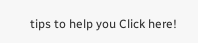tips to help you Click here!